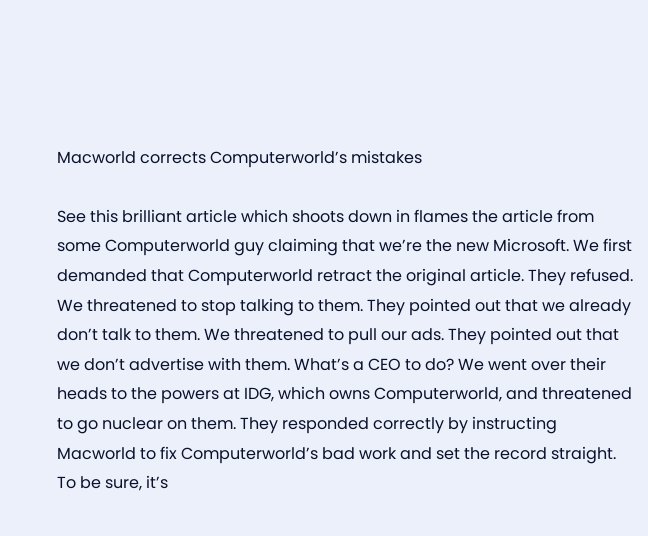Macworld corrects Computerworld’s mistakes

See this brilliant article which shoots down in flames the article from some Computerworld guy claiming that we’re the new Microsoft. We first demanded that Computerworld retract the original article. They refused. We threatened to stop talking to them. They pointed out that we already don’t talk to them. We threatened to pull our ads. They pointed out that we don’t advertise with them. What’s a CEO to do? We went over their heads to the powers at IDG, which owns Computerworld, and threatened to go nuclear on them. They responded correctly by instructing Macworld to fix Computerworld’s bad work and set the record straight. To be sure, it’s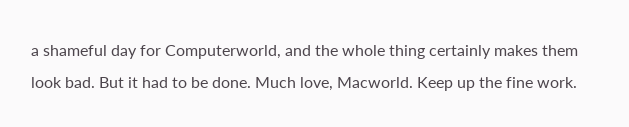a shameful day for Computerworld, and the whole thing certainly makes them look bad. But it had to be done. Much love, Macworld. Keep up the fine work.